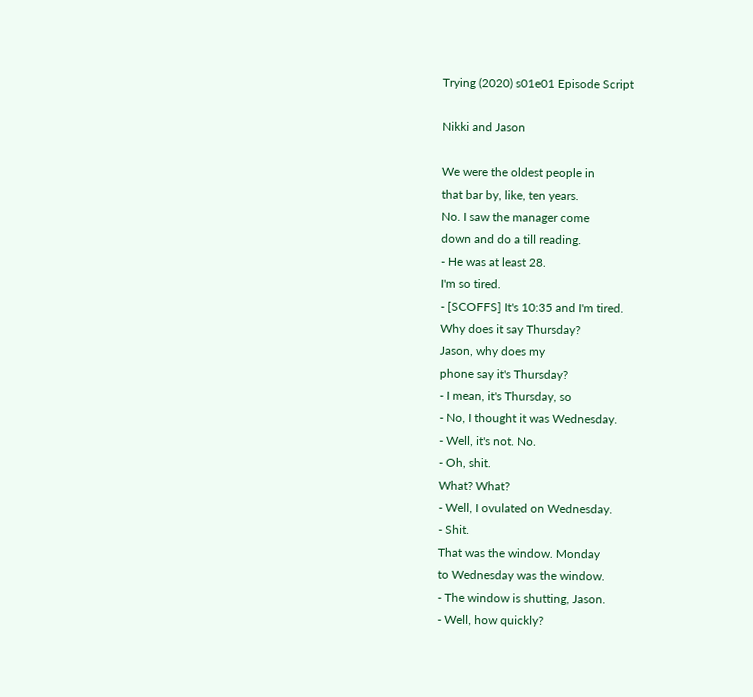Trying (2020) s01e01 Episode Script

Nikki and Jason

We were the oldest people in
that bar by, like, ten years.
No. I saw the manager come
down and do a till reading.
- He was at least 28.
I'm so tired.
- [SCOFFS] It's 10:35 and I'm tired.
Why does it say Thursday?
Jason, why does my
phone say it's Thursday?
- I mean, it's Thursday, so
- No, I thought it was Wednesday.
- Well, it's not. No.
- Oh, shit.
What? What?
- Well, I ovulated on Wednesday.
- Shit.
That was the window. Monday
to Wednesday was the window.
- The window is shutting, Jason.
- Well, how quickly?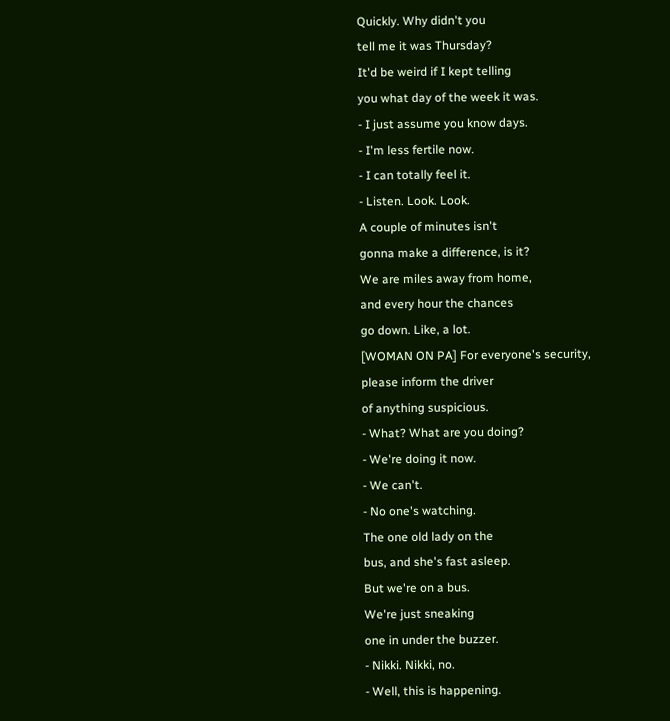Quickly. Why didn't you
tell me it was Thursday?
It'd be weird if I kept telling
you what day of the week it was.
- I just assume you know days.
- I'm less fertile now.
- I can totally feel it.
- Listen. Look. Look.
A couple of minutes isn't
gonna make a difference, is it?
We are miles away from home,
and every hour the chances
go down. Like, a lot.
[WOMAN ON PA] For everyone's security,
please inform the driver
of anything suspicious.
- What? What are you doing?
- We're doing it now.
- We can't.
- No one's watching.
The one old lady on the
bus, and she's fast asleep.
But we're on a bus.
We're just sneaking
one in under the buzzer.
- Nikki. Nikki, no.
- Well, this is happening.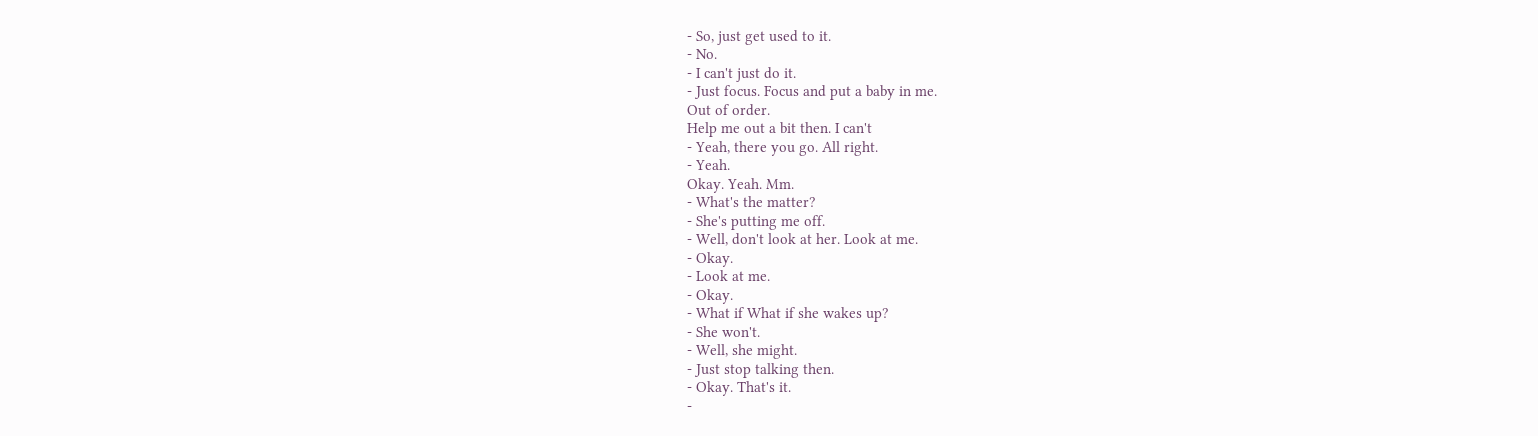- So, just get used to it.
- No.
- I can't just do it.
- Just focus. Focus and put a baby in me.
Out of order.
Help me out a bit then. I can't
- Yeah, there you go. All right.
- Yeah.
Okay. Yeah. Mm.
- What's the matter?
- She's putting me off.
- Well, don't look at her. Look at me.
- Okay.
- Look at me.
- Okay.
- What if What if she wakes up?
- She won't.
- Well, she might.
- Just stop talking then.
- Okay. That's it.
-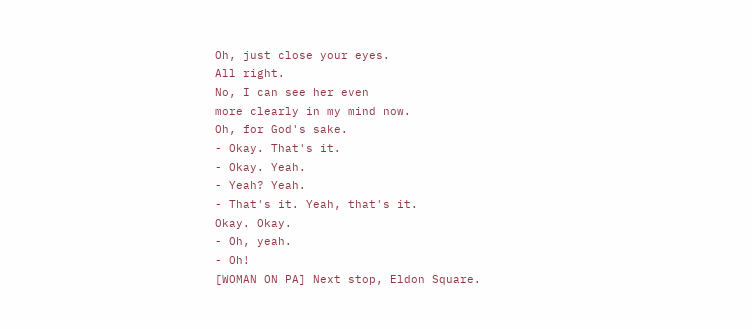Oh, just close your eyes.
All right.
No, I can see her even
more clearly in my mind now.
Oh, for God's sake.
- Okay. That's it.
- Okay. Yeah.
- Yeah? Yeah.
- That's it. Yeah, that's it.
Okay. Okay.
- Oh, yeah.
- Oh!
[WOMAN ON PA] Next stop, Eldon Square.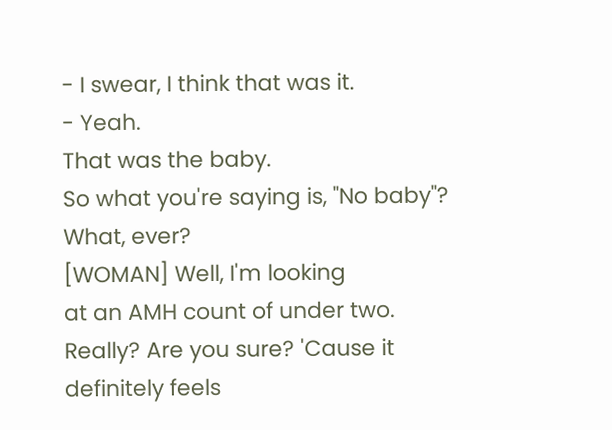- I swear, I think that was it.
- Yeah.
That was the baby.
So what you're saying is, "No baby"?
What, ever?
[WOMAN] Well, I'm looking
at an AMH count of under two.
Really? Are you sure? 'Cause it
definitely feels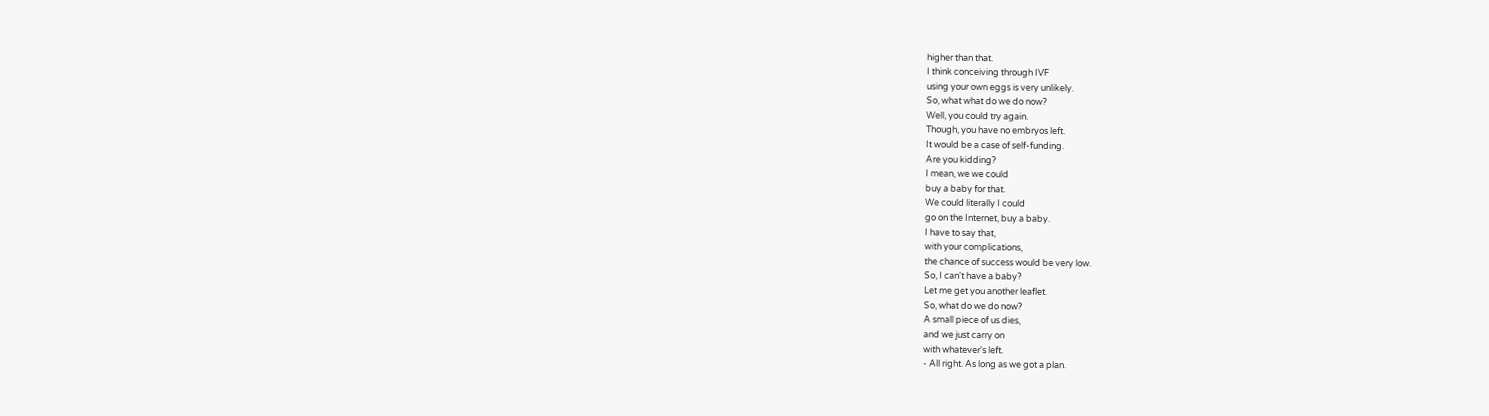higher than that.
I think conceiving through IVF
using your own eggs is very unlikely.
So, what what do we do now?
Well, you could try again.
Though, you have no embryos left.
It would be a case of self-funding.
Are you kidding?
I mean, we we could
buy a baby for that.
We could literally I could
go on the Internet, buy a baby.
I have to say that,
with your complications,
the chance of success would be very low.
So, I can't have a baby?
Let me get you another leaflet.
So, what do we do now?
A small piece of us dies,
and we just carry on
with whatever's left.
- All right. As long as we got a plan.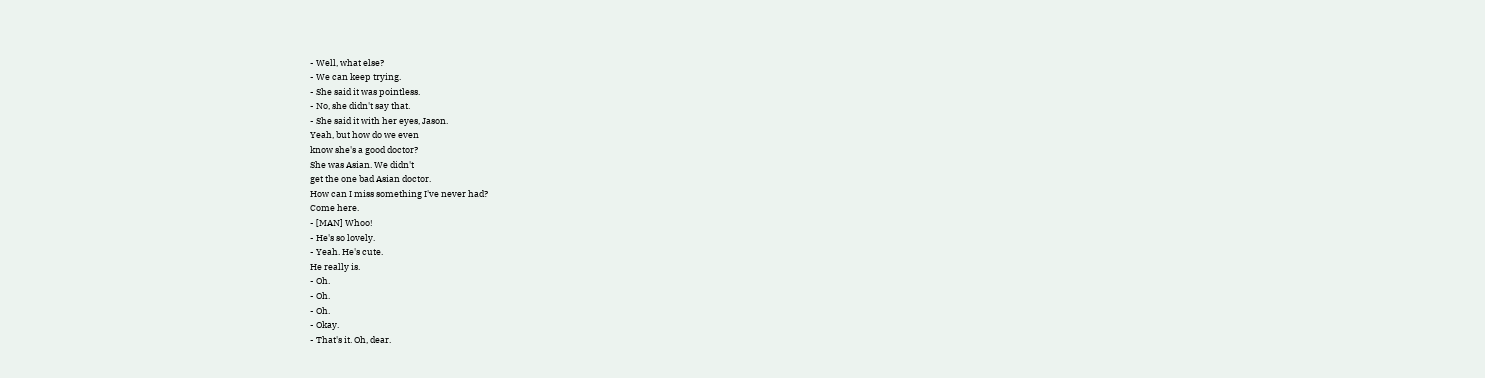- Well, what else?
- We can keep trying.
- She said it was pointless.
- No, she didn't say that.
- She said it with her eyes, Jason.
Yeah, but how do we even
know she's a good doctor?
She was Asian. We didn't
get the one bad Asian doctor.
How can I miss something I've never had?
Come here.
- [MAN] Whoo!
- He's so lovely.
- Yeah. He's cute.
He really is.
- Oh.
- Oh.
- Oh.
- Okay.
- That's it. Oh, dear.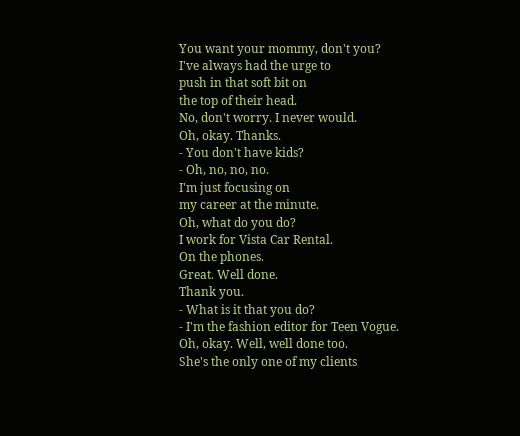You want your mommy, don't you?
I've always had the urge to
push in that soft bit on
the top of their head.
No, don't worry. I never would.
Oh, okay. Thanks.
- You don't have kids?
- Oh, no, no, no.
I'm just focusing on
my career at the minute.
Oh, what do you do?
I work for Vista Car Rental.
On the phones.
Great. Well done.
Thank you.
- What is it that you do?
- I'm the fashion editor for Teen Vogue.
Oh, okay. Well, well done too.
She's the only one of my clients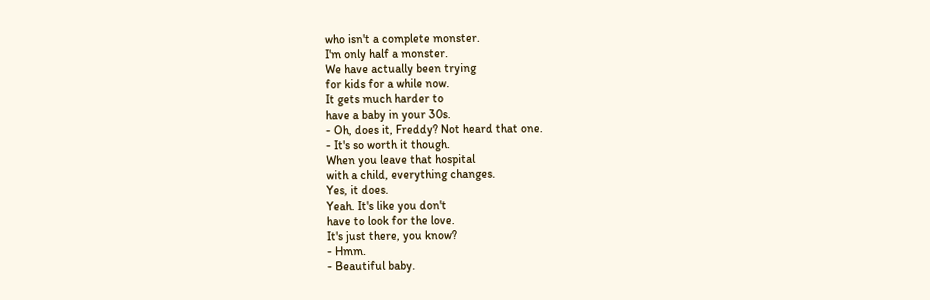who isn't a complete monster.
I'm only half a monster.
We have actually been trying
for kids for a while now.
It gets much harder to
have a baby in your 30s.
- Oh, does it, Freddy? Not heard that one.
- It's so worth it though.
When you leave that hospital
with a child, everything changes.
Yes, it does.
Yeah. It's like you don't
have to look for the love.
It's just there, you know?
- Hmm.
- Beautiful baby.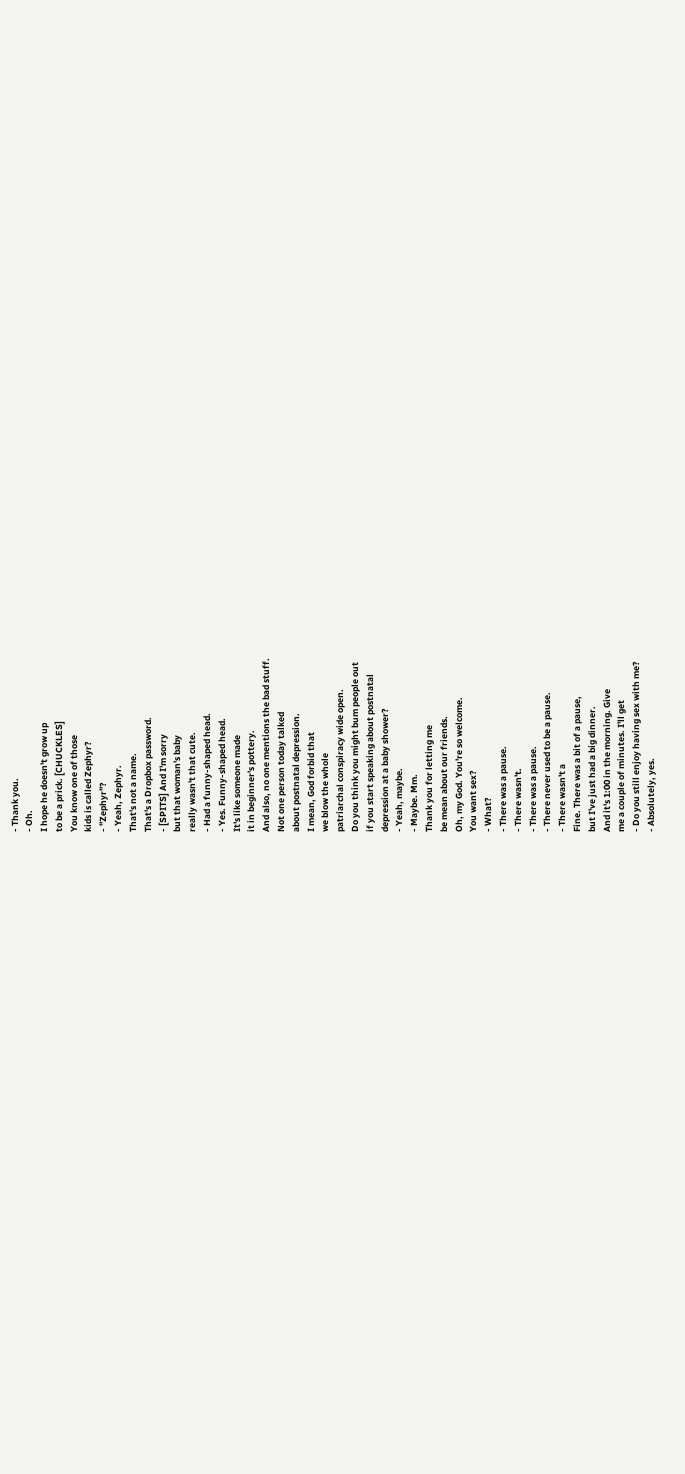- Thank you.
- Oh.
I hope he doesn't grow up
to be a prick. [CHUCKLES]
You know one of those
kids is called Zephyr?
- "Zephyr"?
- Yeah, Zephyr.
That's not a name.
That's a Dropbox password.
- [SPITS] And I'm sorry
but that woman's baby
really wasn't that cute.
- Had a funny-shaped head.
- Yes. Funny-shaped head.
It's like someone made
it in beginner's pottery.
And also, no one mentions the bad stuff.
Not one person today talked
about postnatal depression.
I mean, God forbid that
we blow the whole
patriarchal conspiracy wide open.
Do you think you might bum people out
if you start speaking about postnatal
depression at a baby shower?
- Yeah, maybe.
- Maybe. Mm.
Thank you for letting me
be mean about our friends.
Oh, my God. You're so welcome.
You want sex?
- What?
- There was a pause.
- There wasn't.
- There was a pause.
- There never used to be a pause.
- There wasn't a
Fine. There was a bit of a pause,
but I've just had a big dinner.
And it's 1:00 in the morning. Give
me a couple of minutes. I'll get
- Do you still enjoy having sex with me?
- Absolutely, yes.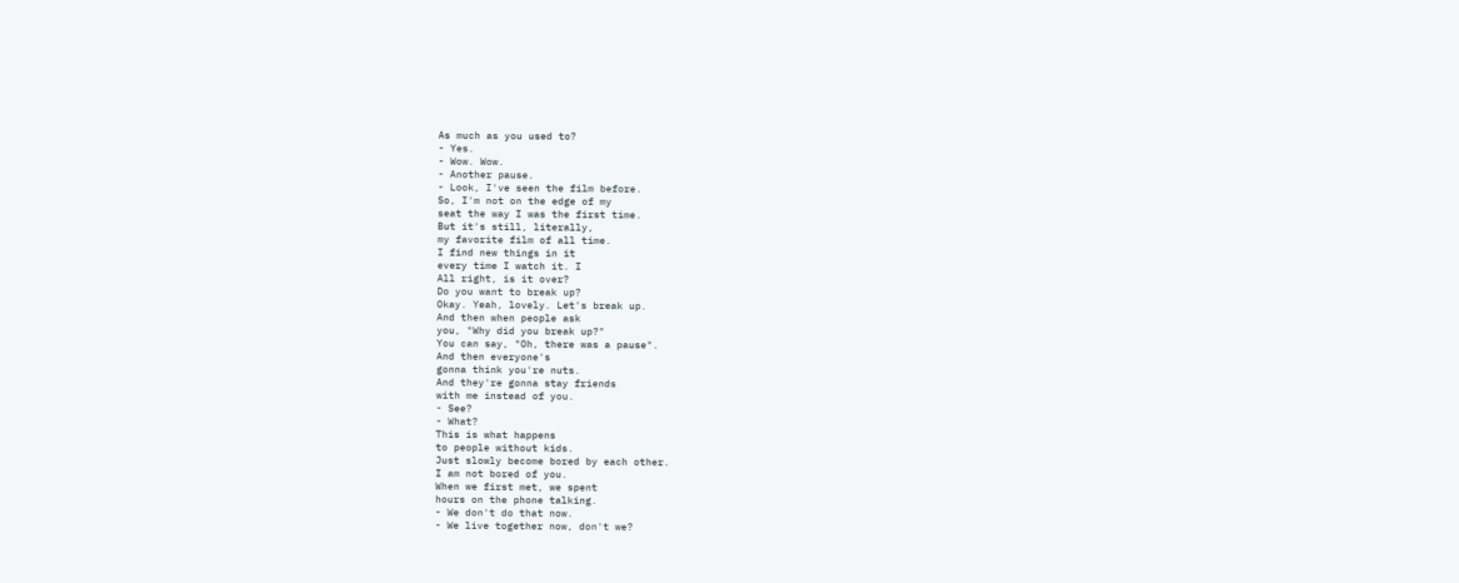As much as you used to?
- Yes.
- Wow. Wow.
- Another pause.
- Look, I've seen the film before.
So, I'm not on the edge of my
seat the way I was the first time.
But it's still, literally,
my favorite film of all time.
I find new things in it
every time I watch it. I
All right, is it over?
Do you want to break up?
Okay. Yeah, lovely. Let's break up.
And then when people ask
you, "Why did you break up?"
You can say, "Oh, there was a pause".
And then everyone's
gonna think you're nuts.
And they're gonna stay friends
with me instead of you.
- See?
- What?
This is what happens
to people without kids.
Just slowly become bored by each other.
I am not bored of you.
When we first met, we spent
hours on the phone talking.
- We don't do that now.
- We live together now, don't we?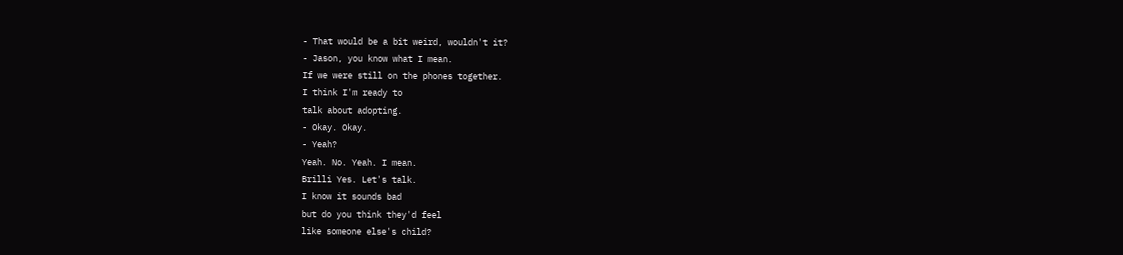- That would be a bit weird, wouldn't it?
- Jason, you know what I mean.
If we were still on the phones together.
I think I'm ready to
talk about adopting.
- Okay. Okay.
- Yeah?
Yeah. No. Yeah. I mean.
Brilli Yes. Let's talk.
I know it sounds bad
but do you think they'd feel
like someone else's child?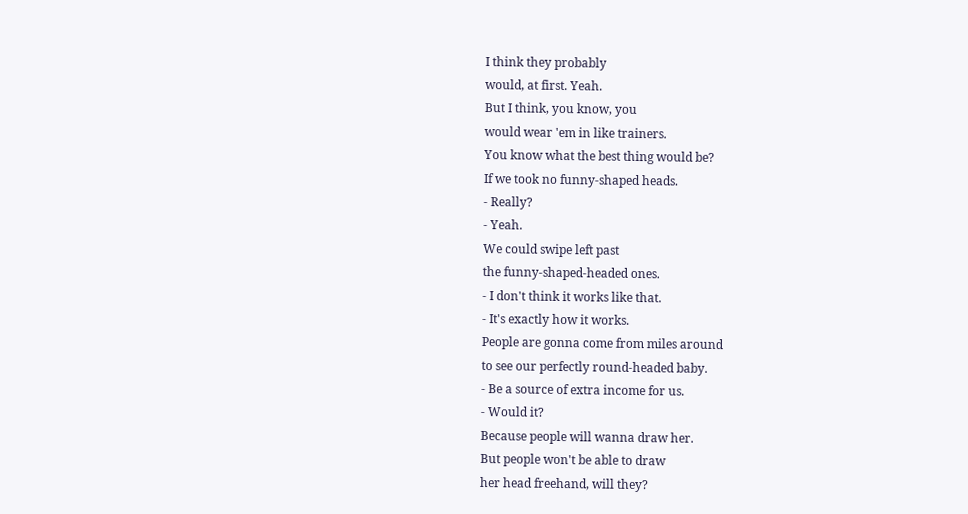I think they probably
would, at first. Yeah.
But I think, you know, you
would wear 'em in like trainers.
You know what the best thing would be?
If we took no funny-shaped heads.
- Really?
- Yeah.
We could swipe left past
the funny-shaped-headed ones.
- I don't think it works like that.
- It's exactly how it works.
People are gonna come from miles around
to see our perfectly round-headed baby.
- Be a source of extra income for us.
- Would it?
Because people will wanna draw her.
But people won't be able to draw
her head freehand, will they?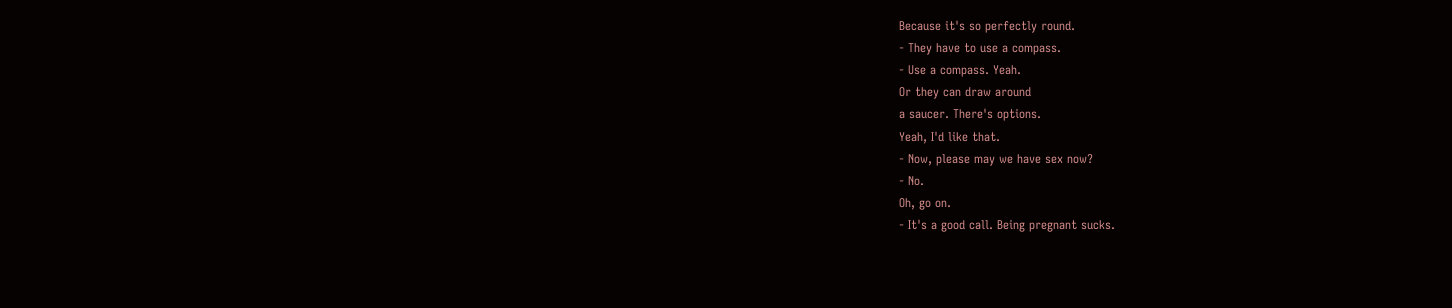Because it's so perfectly round.
- They have to use a compass.
- Use a compass. Yeah.
Or they can draw around
a saucer. There's options.
Yeah, I'd like that.
- Now, please may we have sex now?
- No.
Oh, go on.
- It's a good call. Being pregnant sucks.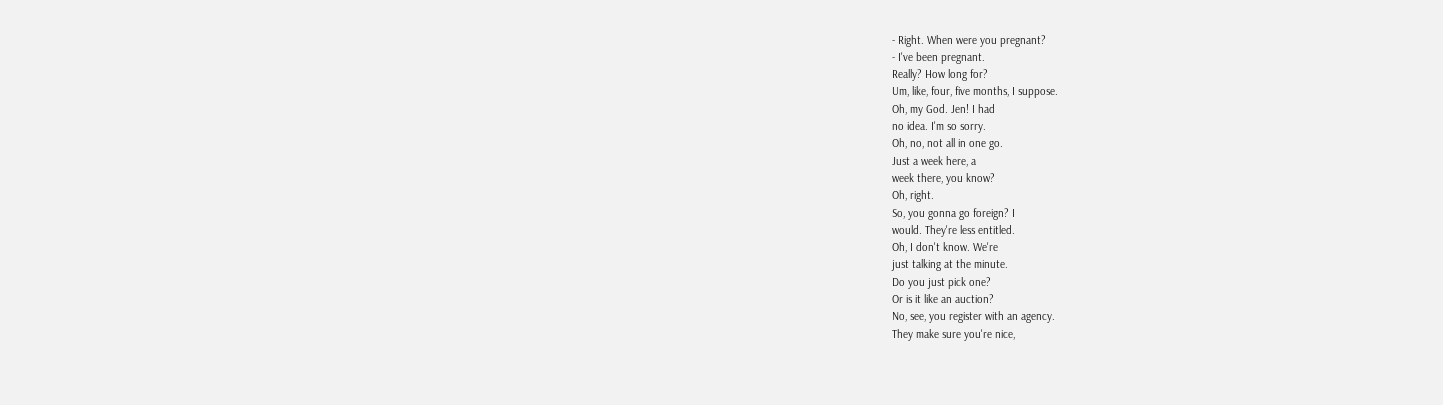- Right. When were you pregnant?
- I've been pregnant.
Really? How long for?
Um, like, four, five months, I suppose.
Oh, my God. Jen! I had
no idea. I'm so sorry.
Oh, no, not all in one go.
Just a week here, a
week there, you know?
Oh, right.
So, you gonna go foreign? I
would. They're less entitled.
Oh, I don't know. We're
just talking at the minute.
Do you just pick one?
Or is it like an auction?
No, see, you register with an agency.
They make sure you're nice,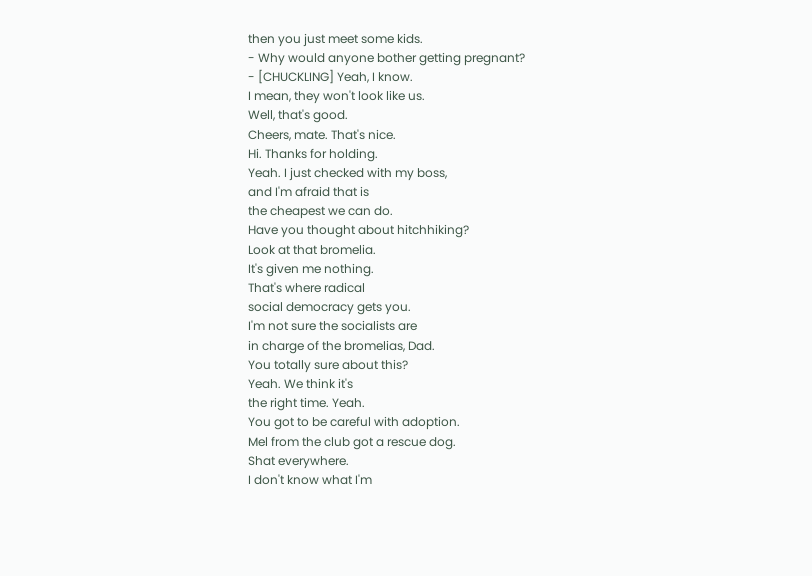then you just meet some kids.
- Why would anyone bother getting pregnant?
- [CHUCKLING] Yeah, I know.
I mean, they won't look like us.
Well, that's good.
Cheers, mate. That's nice.
Hi. Thanks for holding.
Yeah. I just checked with my boss,
and I'm afraid that is
the cheapest we can do.
Have you thought about hitchhiking?
Look at that bromelia.
It's given me nothing.
That's where radical
social democracy gets you.
I'm not sure the socialists are
in charge of the bromelias, Dad.
You totally sure about this?
Yeah. We think it's
the right time. Yeah.
You got to be careful with adoption.
Mel from the club got a rescue dog.
Shat everywhere.
I don't know what I'm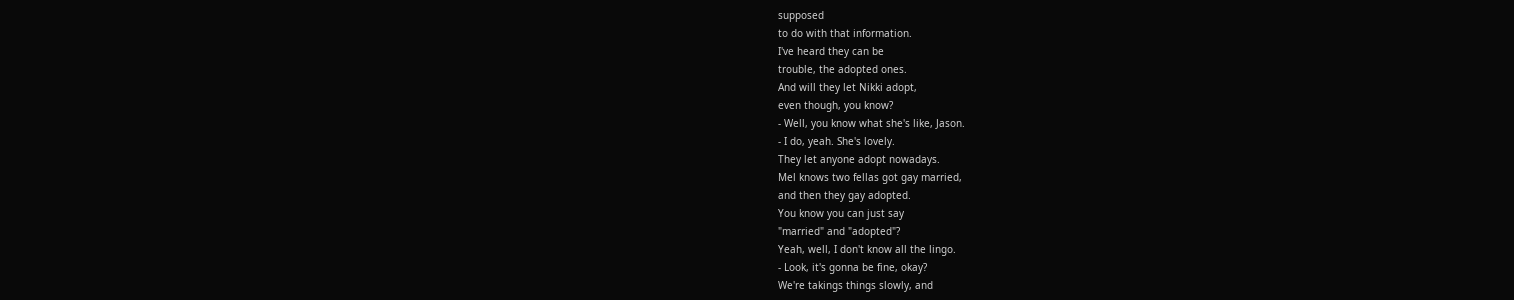supposed
to do with that information.
I've heard they can be
trouble, the adopted ones.
And will they let Nikki adopt,
even though, you know?
- Well, you know what she's like, Jason.
- I do, yeah. She's lovely.
They let anyone adopt nowadays.
Mel knows two fellas got gay married,
and then they gay adopted.
You know you can just say
"married" and "adopted"?
Yeah, well, I don't know all the lingo.
- Look, it's gonna be fine, okay?
We're takings things slowly, and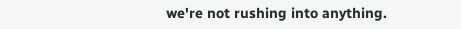we're not rushing into anything.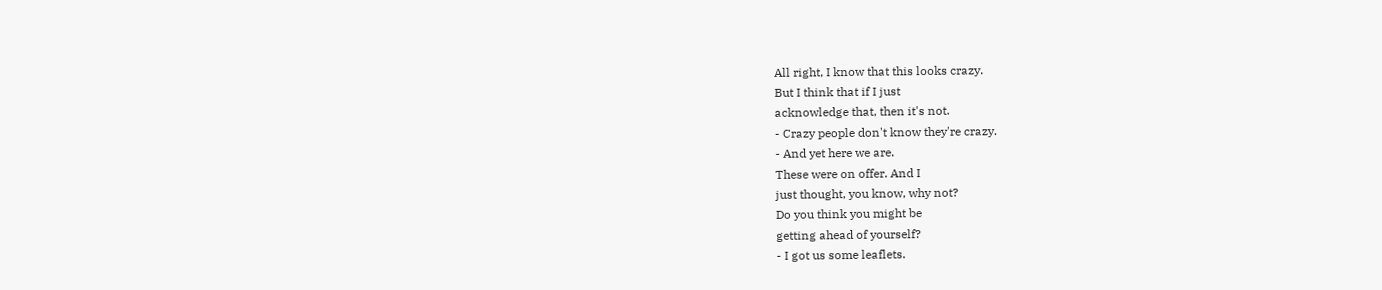All right, I know that this looks crazy.
But I think that if I just
acknowledge that, then it's not.
- Crazy people don't know they're crazy.
- And yet here we are.
These were on offer. And I
just thought, you know, why not?
Do you think you might be
getting ahead of yourself?
- I got us some leaflets.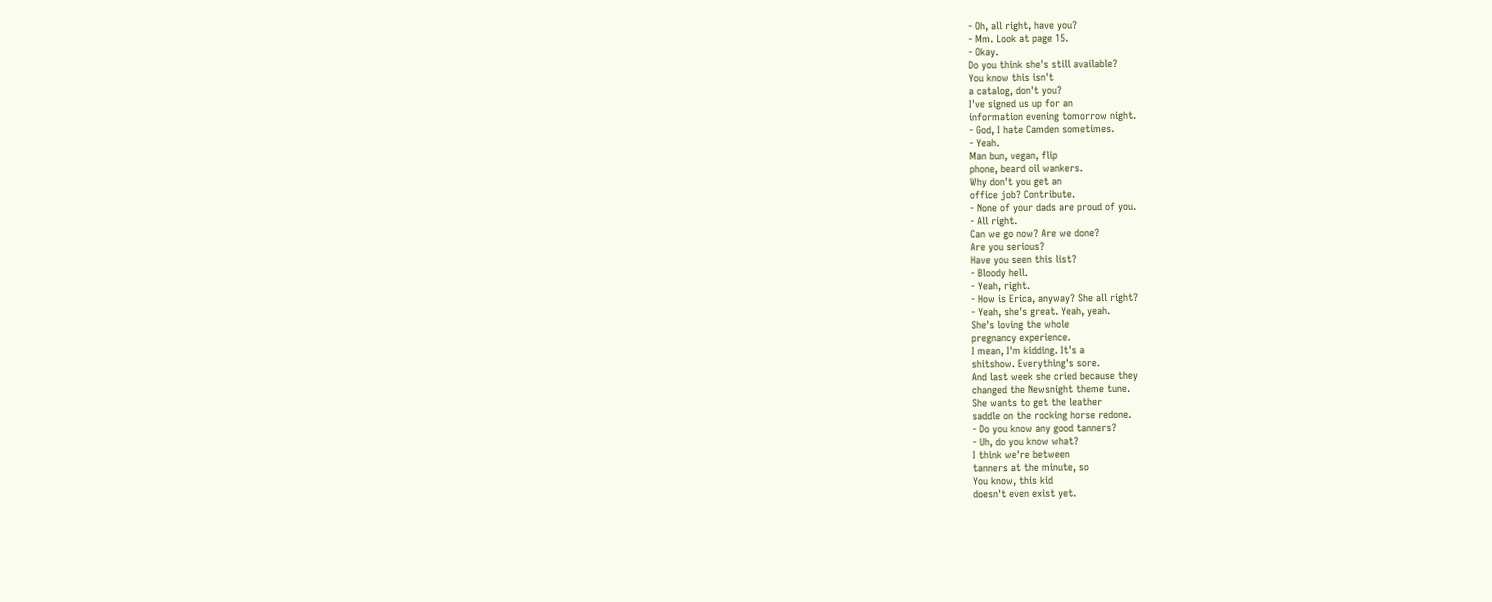- Oh, all right, have you?
- Mm. Look at page 15.
- Okay.
Do you think she's still available?
You know this isn't
a catalog, don't you?
I've signed us up for an
information evening tomorrow night.
- God, I hate Camden sometimes.
- Yeah.
Man bun, vegan, flip
phone, beard oil wankers.
Why don't you get an
office job? Contribute.
- None of your dads are proud of you.
- All right.
Can we go now? Are we done?
Are you serious?
Have you seen this list?
- Bloody hell.
- Yeah, right.
- How is Erica, anyway? She all right?
- Yeah, she's great. Yeah, yeah.
She's loving the whole
pregnancy experience.
I mean, I'm kidding. It's a
shitshow. Everything's sore.
And last week she cried because they
changed the Newsnight theme tune.
She wants to get the leather
saddle on the rocking horse redone.
- Do you know any good tanners?
- Uh, do you know what?
I think we're between
tanners at the minute, so
You know, this kid
doesn't even exist yet.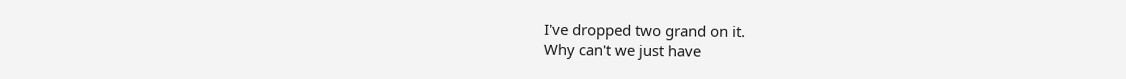I've dropped two grand on it.
Why can't we just have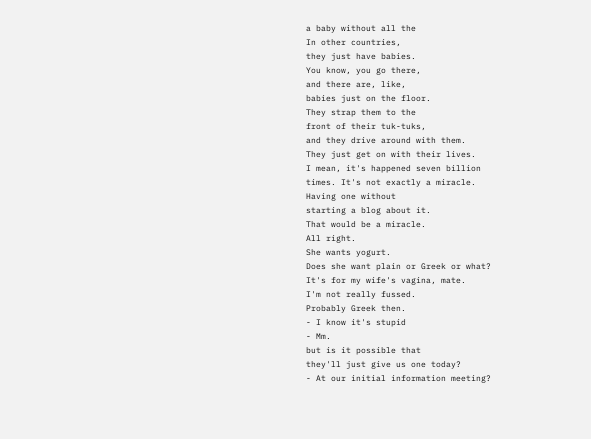a baby without all the
In other countries,
they just have babies.
You know, you go there,
and there are, like,
babies just on the floor.
They strap them to the
front of their tuk-tuks,
and they drive around with them.
They just get on with their lives.
I mean, it's happened seven billion
times. It's not exactly a miracle.
Having one without
starting a blog about it.
That would be a miracle.
All right.
She wants yogurt.
Does she want plain or Greek or what?
It's for my wife's vagina, mate.
I'm not really fussed.
Probably Greek then.
- I know it's stupid
- Mm.
but is it possible that
they'll just give us one today?
- At our initial information meeting?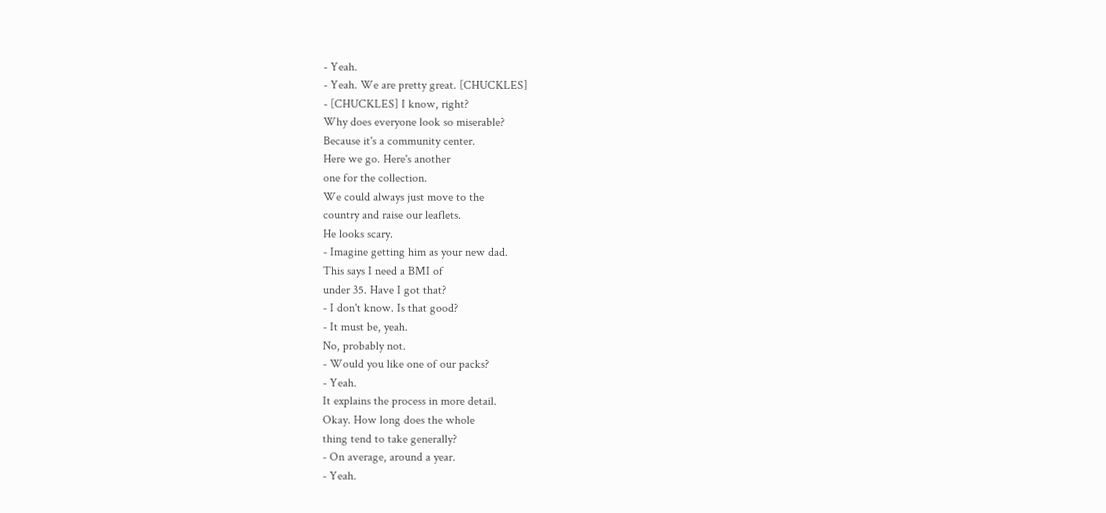- Yeah.
- Yeah. We are pretty great. [CHUCKLES]
- [CHUCKLES] I know, right?
Why does everyone look so miserable?
Because it's a community center.
Here we go. Here's another
one for the collection.
We could always just move to the
country and raise our leaflets.
He looks scary.
- Imagine getting him as your new dad.
This says I need a BMI of
under 35. Have I got that?
- I don't know. Is that good?
- It must be, yeah.
No, probably not.
- Would you like one of our packs?
- Yeah.
It explains the process in more detail.
Okay. How long does the whole
thing tend to take generally?
- On average, around a year.
- Yeah.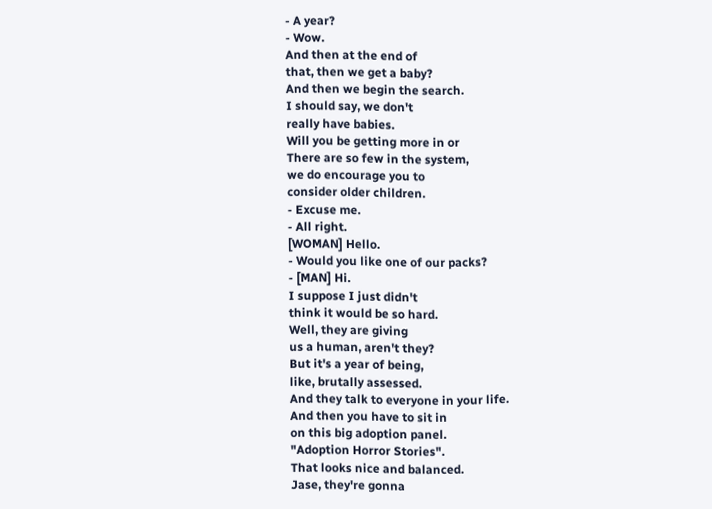- A year?
- Wow.
And then at the end of
that, then we get a baby?
And then we begin the search.
I should say, we don't
really have babies.
Will you be getting more in or
There are so few in the system,
we do encourage you to
consider older children.
- Excuse me.
- All right.
[WOMAN] Hello.
- Would you like one of our packs?
- [MAN] Hi.
I suppose I just didn't
think it would be so hard.
Well, they are giving
us a human, aren't they?
But it's a year of being,
like, brutally assessed.
And they talk to everyone in your life.
And then you have to sit in
on this big adoption panel.
"Adoption Horror Stories".
That looks nice and balanced.
Jase, they're gonna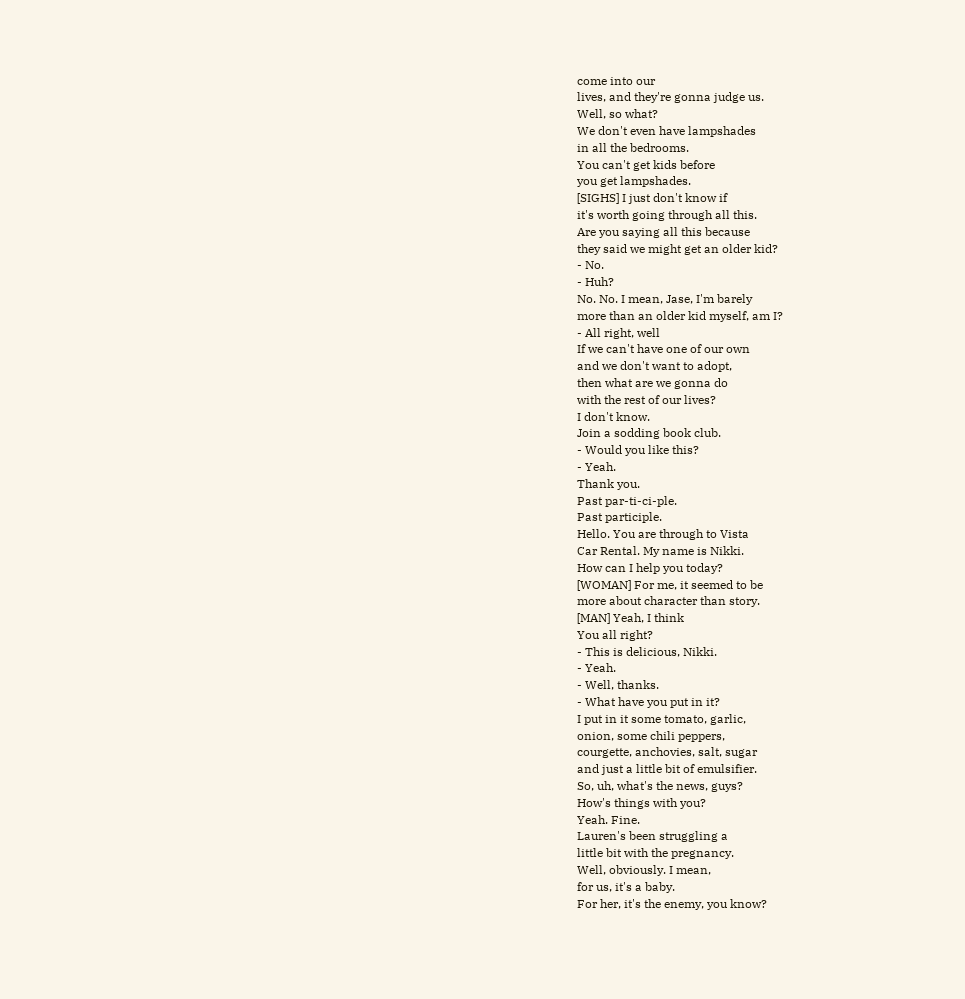come into our
lives, and they're gonna judge us.
Well, so what?
We don't even have lampshades
in all the bedrooms.
You can't get kids before
you get lampshades.
[SIGHS] I just don't know if
it's worth going through all this.
Are you saying all this because
they said we might get an older kid?
- No.
- Huh?
No. No. I mean, Jase, I'm barely
more than an older kid myself, am I?
- All right, well
If we can't have one of our own
and we don't want to adopt,
then what are we gonna do
with the rest of our lives?
I don't know.
Join a sodding book club.
- Would you like this?
- Yeah.
Thank you.
Past par-ti-ci-ple.
Past participle.
Hello. You are through to Vista
Car Rental. My name is Nikki.
How can I help you today?
[WOMAN] For me, it seemed to be
more about character than story.
[MAN] Yeah, I think
You all right?
- This is delicious, Nikki.
- Yeah.
- Well, thanks.
- What have you put in it?
I put in it some tomato, garlic,
onion, some chili peppers,
courgette, anchovies, salt, sugar
and just a little bit of emulsifier.
So, uh, what's the news, guys?
How's things with you?
Yeah. Fine.
Lauren's been struggling a
little bit with the pregnancy.
Well, obviously. I mean,
for us, it's a baby.
For her, it's the enemy, you know?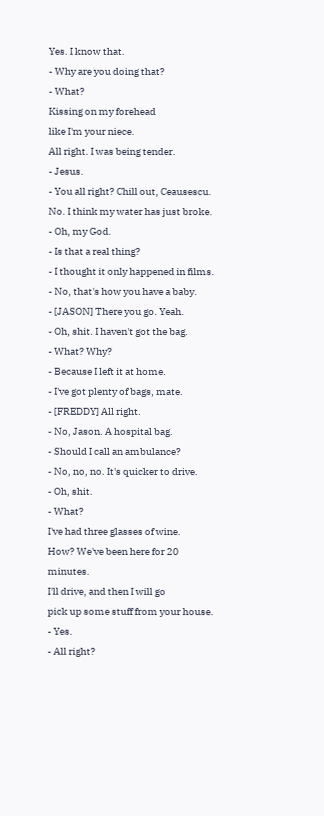Yes. I know that.
- Why are you doing that?
- What?
Kissing on my forehead
like I'm your niece.
All right. I was being tender.
- Jesus.
- You all right? Chill out, Ceausescu.
No. I think my water has just broke.
- Oh, my God.
- Is that a real thing?
- I thought it only happened in films.
- No, that's how you have a baby.
- [JASON] There you go. Yeah.
- Oh, shit. I haven't got the bag.
- What? Why?
- Because I left it at home.
- I've got plenty of bags, mate.
- [FREDDY] All right.
- No, Jason. A hospital bag.
- Should I call an ambulance?
- No, no, no. It's quicker to drive.
- Oh, shit.
- What?
I've had three glasses of wine.
How? We've been here for 20 minutes.
I'll drive, and then I will go
pick up some stuff from your house.
- Yes.
- All right?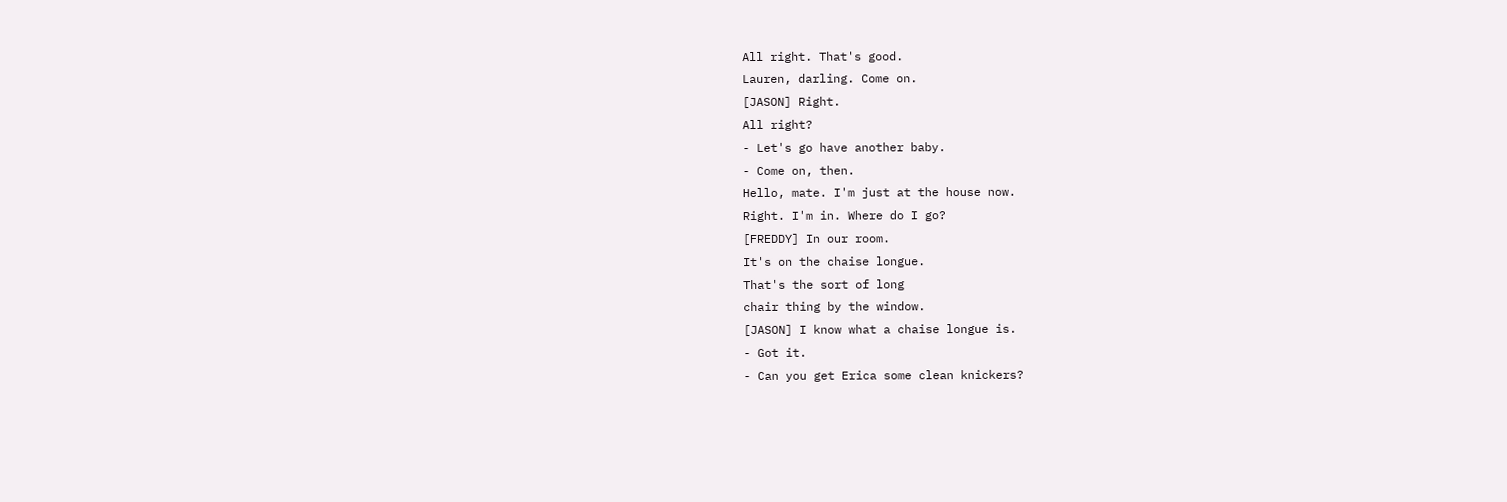All right. That's good.
Lauren, darling. Come on.
[JASON] Right.
All right?
- Let's go have another baby.
- Come on, then.
Hello, mate. I'm just at the house now.
Right. I'm in. Where do I go?
[FREDDY] In our room.
It's on the chaise longue.
That's the sort of long
chair thing by the window.
[JASON] I know what a chaise longue is.
- Got it.
- Can you get Erica some clean knickers?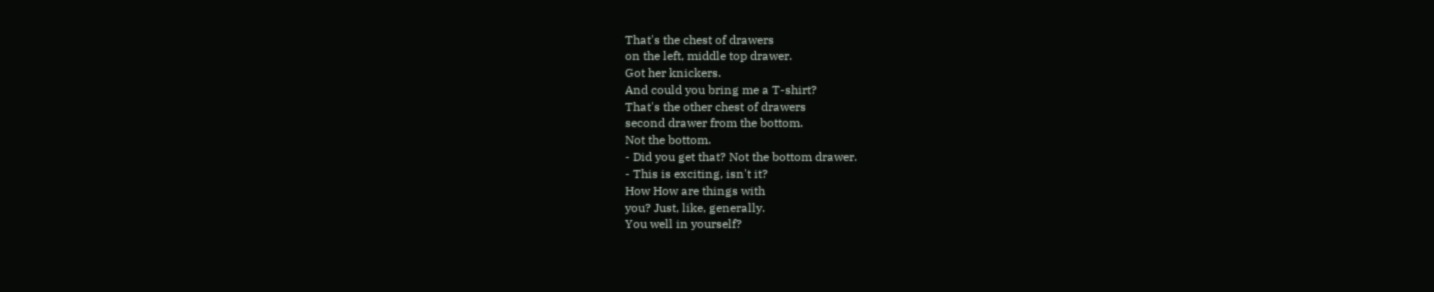That's the chest of drawers
on the left, middle top drawer.
Got her knickers.
And could you bring me a T-shirt?
That's the other chest of drawers
second drawer from the bottom.
Not the bottom.
- Did you get that? Not the bottom drawer.
- This is exciting, isn't it?
How How are things with
you? Just, like, generally.
You well in yourself?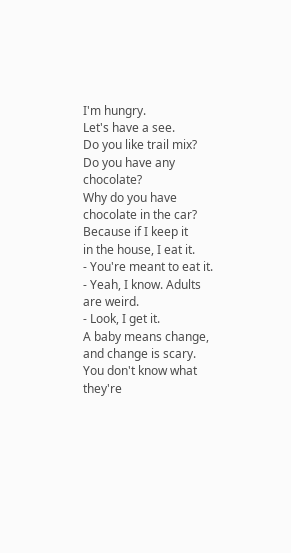I'm hungry.
Let's have a see.
Do you like trail mix?
Do you have any chocolate?
Why do you have chocolate in the car?
Because if I keep it
in the house, I eat it.
- You're meant to eat it.
- Yeah, I know. Adults are weird.
- Look, I get it.
A baby means change,
and change is scary.
You don't know what
they're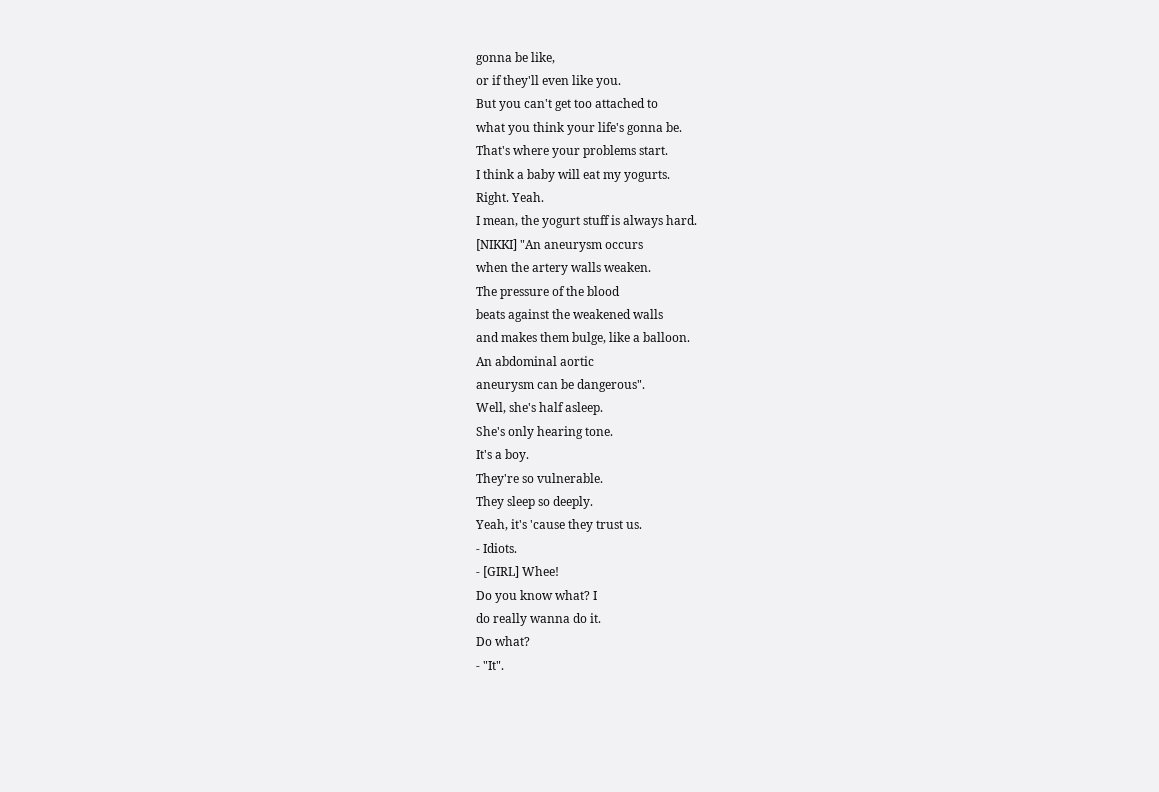gonna be like,
or if they'll even like you.
But you can't get too attached to
what you think your life's gonna be.
That's where your problems start.
I think a baby will eat my yogurts.
Right. Yeah.
I mean, the yogurt stuff is always hard.
[NIKKI] "An aneurysm occurs
when the artery walls weaken.
The pressure of the blood
beats against the weakened walls
and makes them bulge, like a balloon.
An abdominal aortic
aneurysm can be dangerous".
Well, she's half asleep.
She's only hearing tone.
It's a boy.
They're so vulnerable.
They sleep so deeply.
Yeah, it's 'cause they trust us.
- Idiots.
- [GIRL] Whee!
Do you know what? I
do really wanna do it.
Do what?
- "It".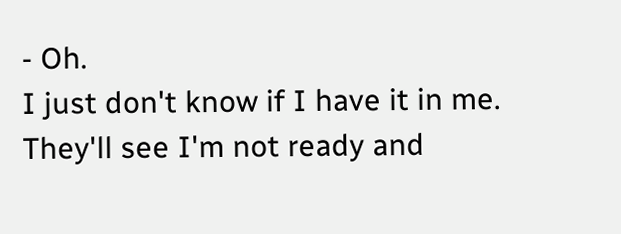- Oh.
I just don't know if I have it in me.
They'll see I'm not ready and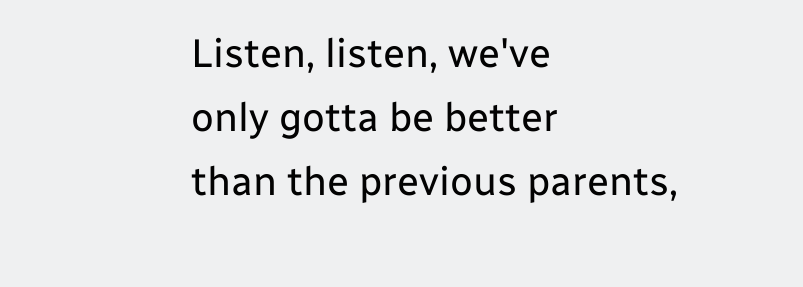Listen, listen, we've
only gotta be better
than the previous parents,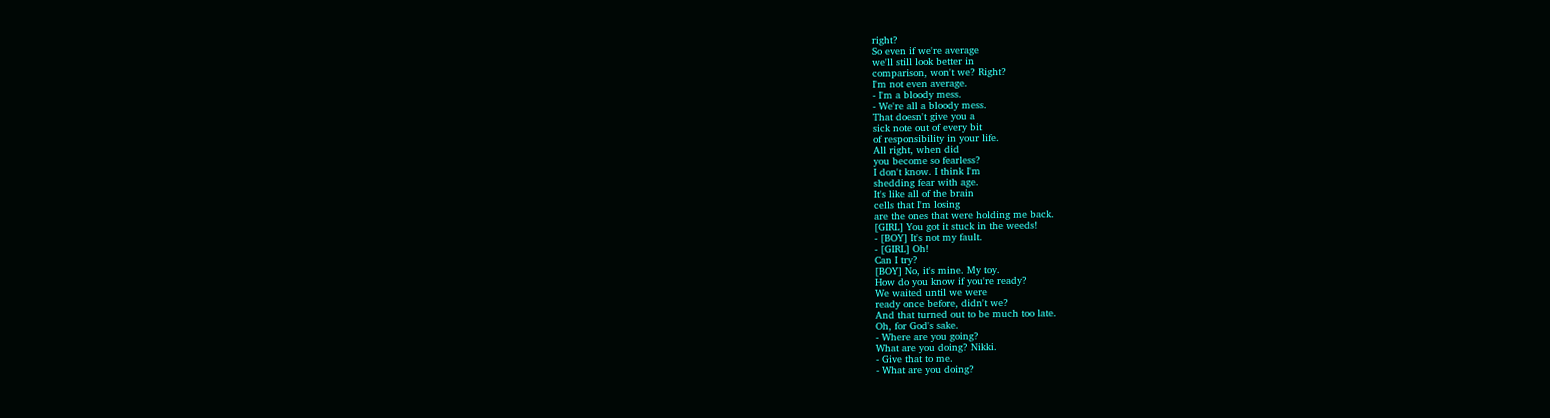right?
So even if we're average
we'll still look better in
comparison, won't we? Right?
I'm not even average.
- I'm a bloody mess.
- We're all a bloody mess.
That doesn't give you a
sick note out of every bit
of responsibility in your life.
All right, when did
you become so fearless?
I don't know. I think I'm
shedding fear with age.
It's like all of the brain
cells that I'm losing
are the ones that were holding me back.
[GIRL] You got it stuck in the weeds!
- [BOY] It's not my fault.
- [GIRL] Oh!
Can I try?
[BOY] No, it's mine. My toy.
How do you know if you're ready?
We waited until we were
ready once before, didn't we?
And that turned out to be much too late.
Oh, for God's sake.
- Where are you going?
What are you doing? Nikki.
- Give that to me.
- What are you doing?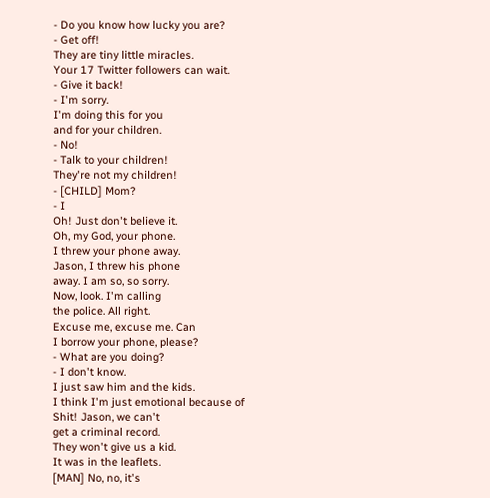- Do you know how lucky you are?
- Get off!
They are tiny little miracles.
Your 17 Twitter followers can wait.
- Give it back!
- I'm sorry.
I'm doing this for you
and for your children.
- No!
- Talk to your children!
They're not my children!
- [CHILD] Mom?
- I
Oh! Just don't believe it.
Oh, my God, your phone.
I threw your phone away.
Jason, I threw his phone
away. I am so, so sorry.
Now, look. I'm calling
the police. All right.
Excuse me, excuse me. Can
I borrow your phone, please?
- What are you doing?
- I don't know.
I just saw him and the kids.
I think I'm just emotional because of
Shit! Jason, we can't
get a criminal record.
They won't give us a kid.
It was in the leaflets.
[MAN] No, no, it's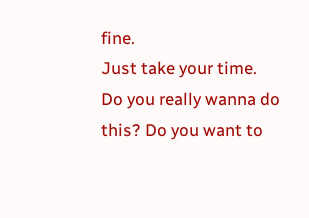fine.
Just take your time.
Do you really wanna do
this? Do you want to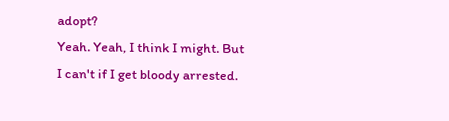adopt?
Yeah. Yeah, I think I might. But
I can't if I get bloody arrested.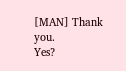[MAN] Thank you.
Yes?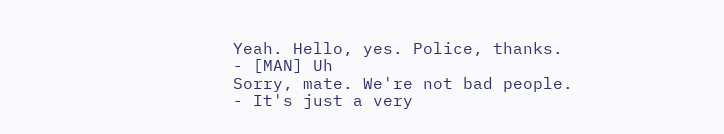Yeah. Hello, yes. Police, thanks.
- [MAN] Uh
Sorry, mate. We're not bad people.
- It's just a very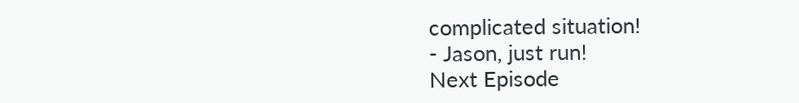complicated situation!
- Jason, just run!
Next Episode